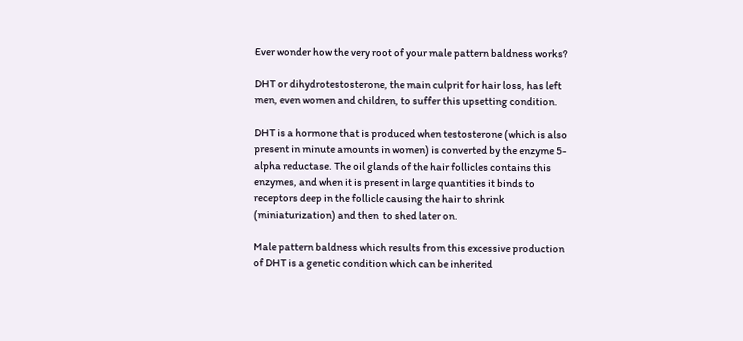Ever wonder how the very root of your male pattern baldness works?

DHT or dihydrotestosterone, the main culprit for hair loss, has left men, even women and children, to suffer this upsetting condition.

DHT is a hormone that is produced when testosterone (which is also present in minute amounts in women) is converted by the enzyme 5-alpha reductase. The oil glands of the hair follicles contains this enzymes, and when it is present in large quantities it binds to receptors deep in the follicle causing the hair to shrink (miniaturization) and then  to shed later on.

Male pattern baldness which results from this excessive production of DHT is a genetic condition which can be inherited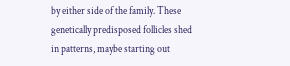by either side of the family. These genetically predisposed follicles shed in patterns, maybe starting out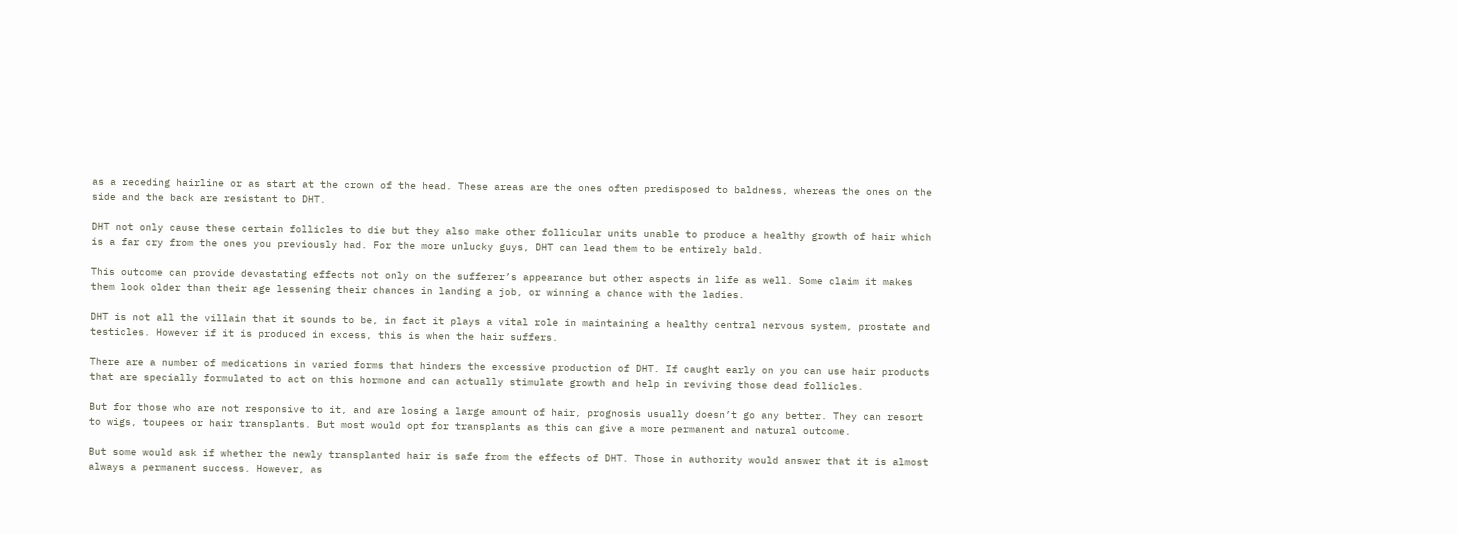as a receding hairline or as start at the crown of the head. These areas are the ones often predisposed to baldness, whereas the ones on the side and the back are resistant to DHT.

DHT not only cause these certain follicles to die but they also make other follicular units unable to produce a healthy growth of hair which is a far cry from the ones you previously had. For the more unlucky guys, DHT can lead them to be entirely bald.

This outcome can provide devastating effects not only on the sufferer’s appearance but other aspects in life as well. Some claim it makes them look older than their age lessening their chances in landing a job, or winning a chance with the ladies.

DHT is not all the villain that it sounds to be, in fact it plays a vital role in maintaining a healthy central nervous system, prostate and testicles. However if it is produced in excess, this is when the hair suffers.

There are a number of medications in varied forms that hinders the excessive production of DHT. If caught early on you can use hair products that are specially formulated to act on this hormone and can actually stimulate growth and help in reviving those dead follicles.

But for those who are not responsive to it, and are losing a large amount of hair, prognosis usually doesn’t go any better. They can resort to wigs, toupees or hair transplants. But most would opt for transplants as this can give a more permanent and natural outcome.

But some would ask if whether the newly transplanted hair is safe from the effects of DHT. Those in authority would answer that it is almost always a permanent success. However, as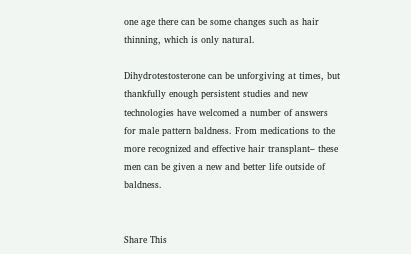one age there can be some changes such as hair thinning, which is only natural.

Dihydrotestosterone can be unforgiving at times, but thankfully enough persistent studies and new technologies have welcomed a number of answers for male pattern baldness. From medications to the more recognized and effective hair transplant– these men can be given a new and better life outside of baldness.


Share This